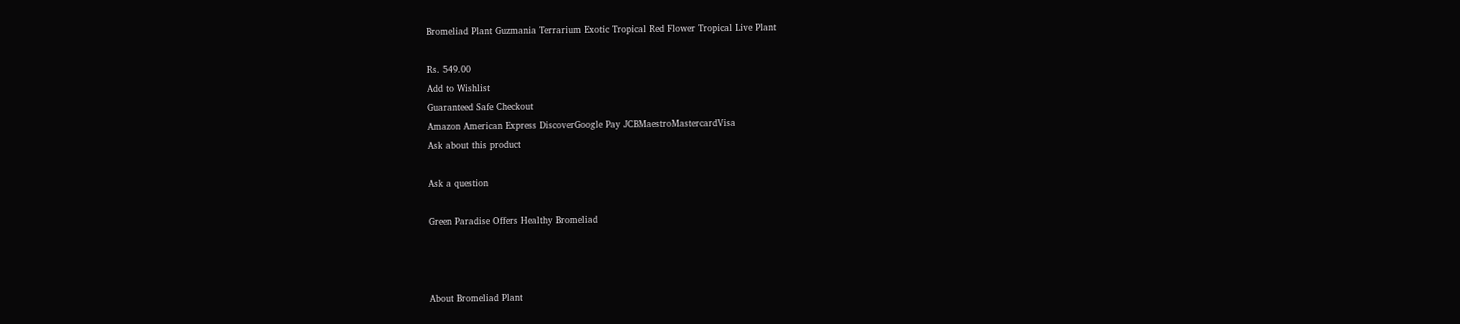Bromeliad Plant Guzmania Terrarium Exotic Tropical Red Flower Tropical Live Plant

Rs. 549.00
Add to Wishlist
Guaranteed Safe Checkout
Amazon American Express DiscoverGoogle Pay JCBMaestroMastercardVisa
Ask about this product

Ask a question

Green Paradise Offers Healthy Bromeliad



About Bromeliad Plant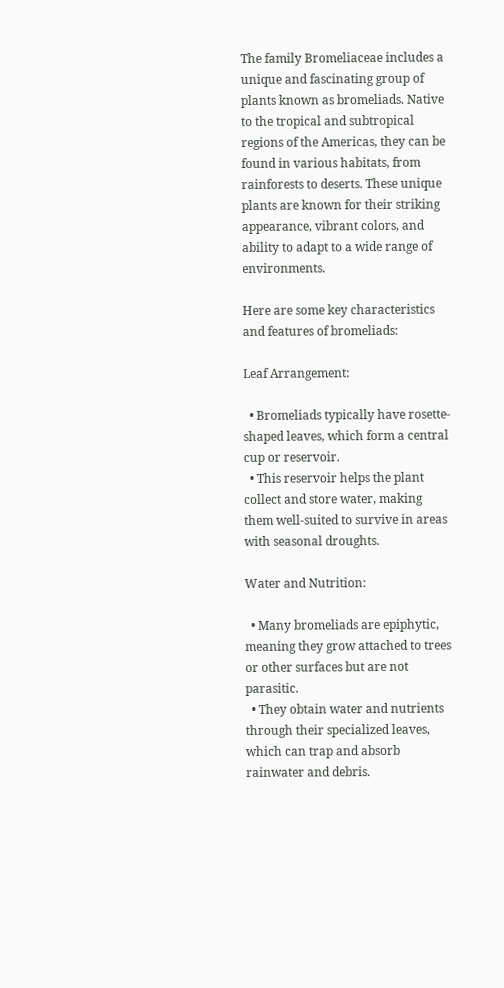The family Bromeliaceae includes a unique and fascinating group of plants known as bromeliads. Native to the tropical and subtropical regions of the Americas, they can be found in various habitats, from rainforests to deserts. These unique plants are known for their striking appearance, vibrant colors, and ability to adapt to a wide range of environments.

Here are some key characteristics and features of bromeliads:

Leaf Arrangement:

  • Bromeliads typically have rosette-shaped leaves, which form a central cup or reservoir.
  • This reservoir helps the plant collect and store water, making them well-suited to survive in areas with seasonal droughts.

Water and Nutrition:

  • Many bromeliads are epiphytic, meaning they grow attached to trees or other surfaces but are not parasitic.
  • They obtain water and nutrients through their specialized leaves, which can trap and absorb rainwater and debris.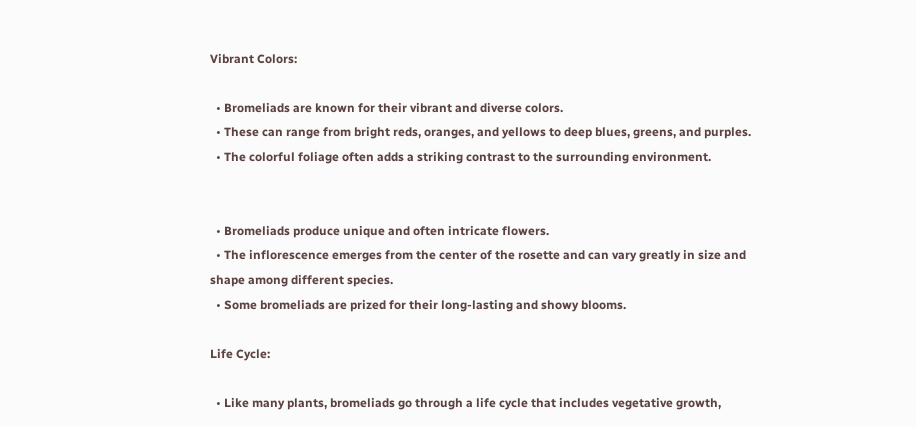Vibrant Colors:

  • Bromeliads are known for their vibrant and diverse colors.
  • These can range from bright reds, oranges, and yellows to deep blues, greens, and purples.
  • The colorful foliage often adds a striking contrast to the surrounding environment.


  • Bromeliads produce unique and often intricate flowers.
  • The inflorescence emerges from the center of the rosette and can vary greatly in size and shape among different species.
  • Some bromeliads are prized for their long-lasting and showy blooms.

Life Cycle:

  • Like many plants, bromeliads go through a life cycle that includes vegetative growth,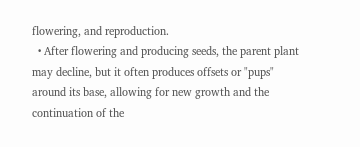flowering, and reproduction.
  • After flowering and producing seeds, the parent plant may decline, but it often produces offsets or "pups" around its base, allowing for new growth and the continuation of the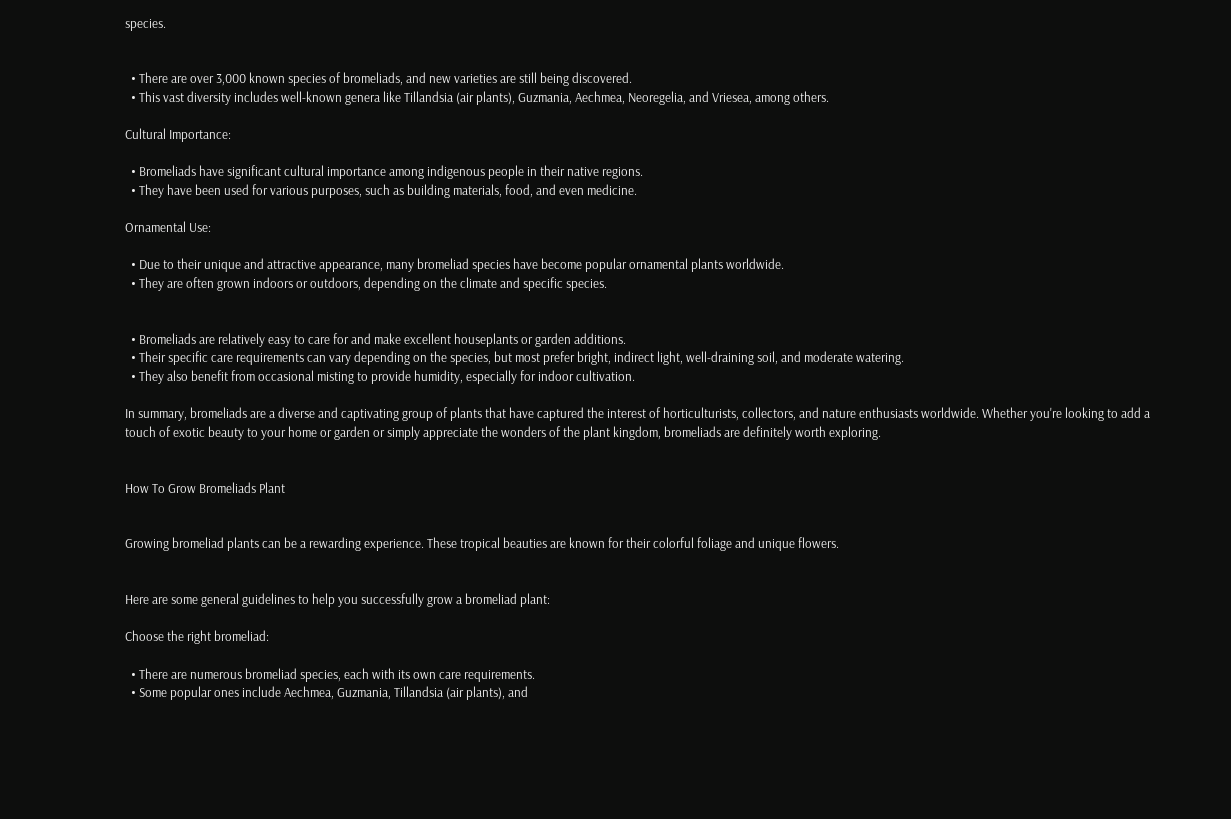species.


  • There are over 3,000 known species of bromeliads, and new varieties are still being discovered.
  • This vast diversity includes well-known genera like Tillandsia (air plants), Guzmania, Aechmea, Neoregelia, and Vriesea, among others.

Cultural Importance:

  • Bromeliads have significant cultural importance among indigenous people in their native regions.
  • They have been used for various purposes, such as building materials, food, and even medicine.

Ornamental Use:

  • Due to their unique and attractive appearance, many bromeliad species have become popular ornamental plants worldwide.
  • They are often grown indoors or outdoors, depending on the climate and specific species.


  • Bromeliads are relatively easy to care for and make excellent houseplants or garden additions.
  • Their specific care requirements can vary depending on the species, but most prefer bright, indirect light, well-draining soil, and moderate watering.
  • They also benefit from occasional misting to provide humidity, especially for indoor cultivation.

In summary, bromeliads are a diverse and captivating group of plants that have captured the interest of horticulturists, collectors, and nature enthusiasts worldwide. Whether you're looking to add a touch of exotic beauty to your home or garden or simply appreciate the wonders of the plant kingdom, bromeliads are definitely worth exploring.


How To Grow Bromeliads Plant


Growing bromeliad plants can be a rewarding experience. These tropical beauties are known for their colorful foliage and unique flowers.


Here are some general guidelines to help you successfully grow a bromeliad plant:

Choose the right bromeliad:

  • There are numerous bromeliad species, each with its own care requirements.
  • Some popular ones include Aechmea, Guzmania, Tillandsia (air plants), and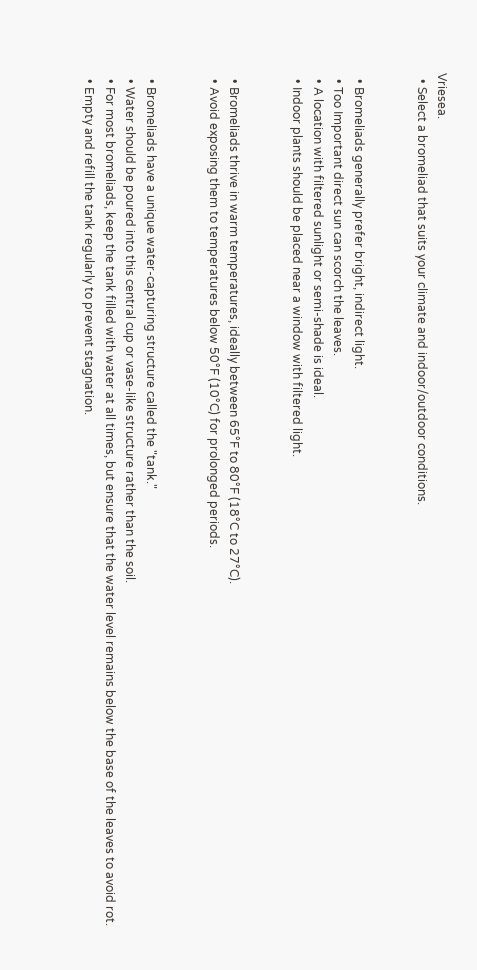Vriesea.
  • Select a bromeliad that suits your climate and indoor/outdoor conditions.


  • Bromeliads generally prefer bright, indirect light.
  • Too Important direct sun can scorch the leaves.
  • A location with filtered sunlight or semi-shade is ideal.
  • Indoor plants should be placed near a window with filtered light.


  • Bromeliads thrive in warm temperatures, ideally between 65°F to 80°F (18°C to 27°C).
  • Avoid exposing them to temperatures below 50°F (10°C) for prolonged periods.


  • Bromeliads have a unique water-capturing structure called the "tank."
  • Water should be poured into this central cup or vase-like structure rather than the soil.
  • For most bromeliads, keep the tank filled with water at all times, but ensure that the water level remains below the base of the leaves to avoid rot.
  • Empty and refill the tank regularly to prevent stagnation.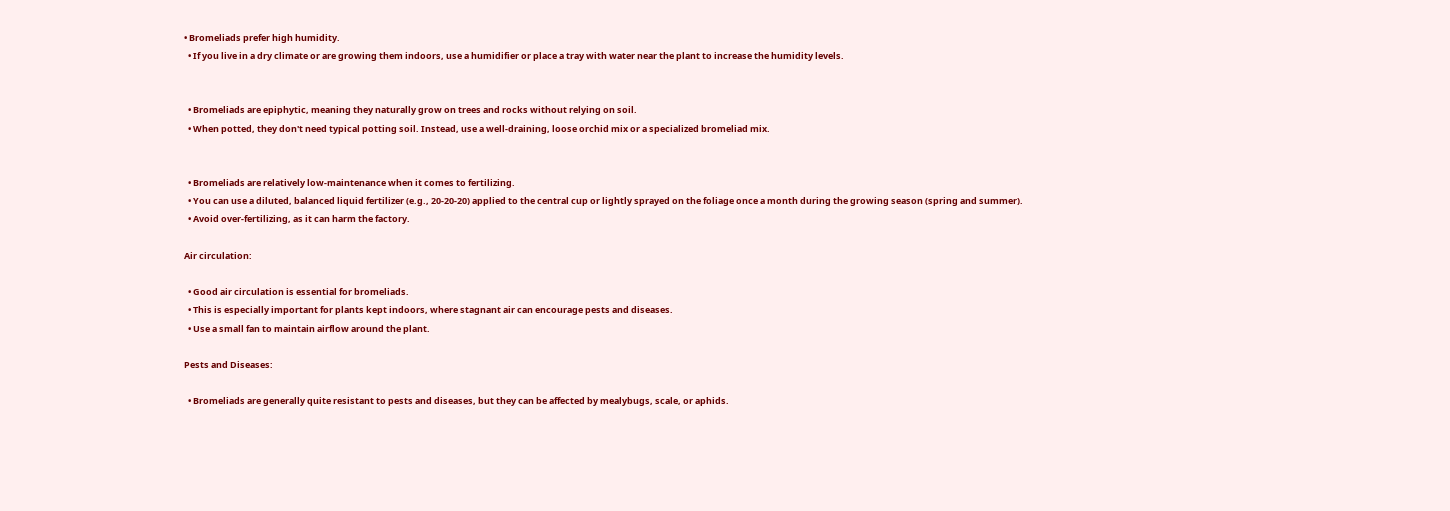• Bromeliads prefer high humidity.
  • If you live in a dry climate or are growing them indoors, use a humidifier or place a tray with water near the plant to increase the humidity levels.


  • Bromeliads are epiphytic, meaning they naturally grow on trees and rocks without relying on soil.
  • When potted, they don't need typical potting soil. Instead, use a well-draining, loose orchid mix or a specialized bromeliad mix.


  • Bromeliads are relatively low-maintenance when it comes to fertilizing.
  • You can use a diluted, balanced liquid fertilizer (e.g., 20-20-20) applied to the central cup or lightly sprayed on the foliage once a month during the growing season (spring and summer).
  • Avoid over-fertilizing, as it can harm the factory.

Air circulation:

  • Good air circulation is essential for bromeliads.
  • This is especially important for plants kept indoors, where stagnant air can encourage pests and diseases.
  • Use a small fan to maintain airflow around the plant.

Pests and Diseases:

  • Bromeliads are generally quite resistant to pests and diseases, but they can be affected by mealybugs, scale, or aphids.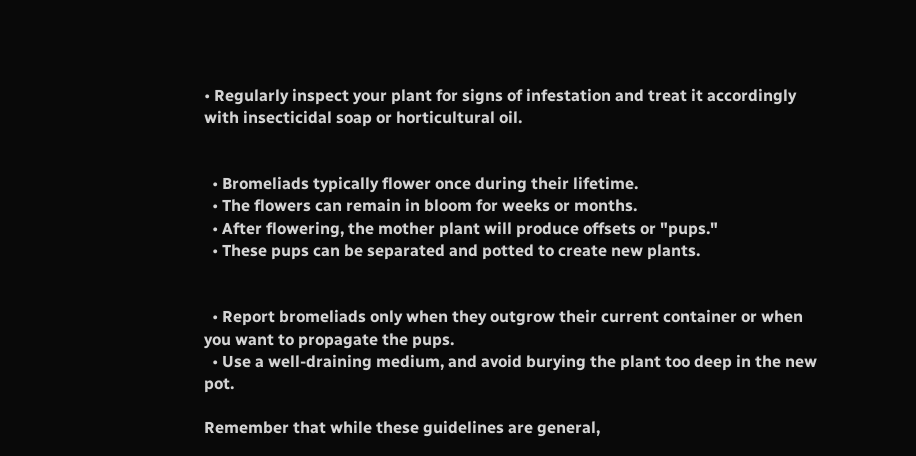• Regularly inspect your plant for signs of infestation and treat it accordingly with insecticidal soap or horticultural oil.


  • Bromeliads typically flower once during their lifetime.
  • The flowers can remain in bloom for weeks or months.
  • After flowering, the mother plant will produce offsets or "pups."
  • These pups can be separated and potted to create new plants.


  • Report bromeliads only when they outgrow their current container or when you want to propagate the pups.
  • Use a well-draining medium, and avoid burying the plant too deep in the new pot.

Remember that while these guidelines are general,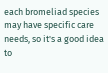each bromeliad species may have specific care needs, so it's a good idea to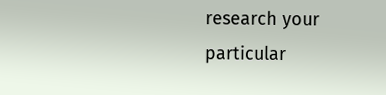research your particular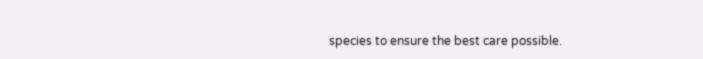species to ensure the best care possible.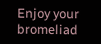Enjoy your bromeliad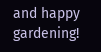and happy gardening!